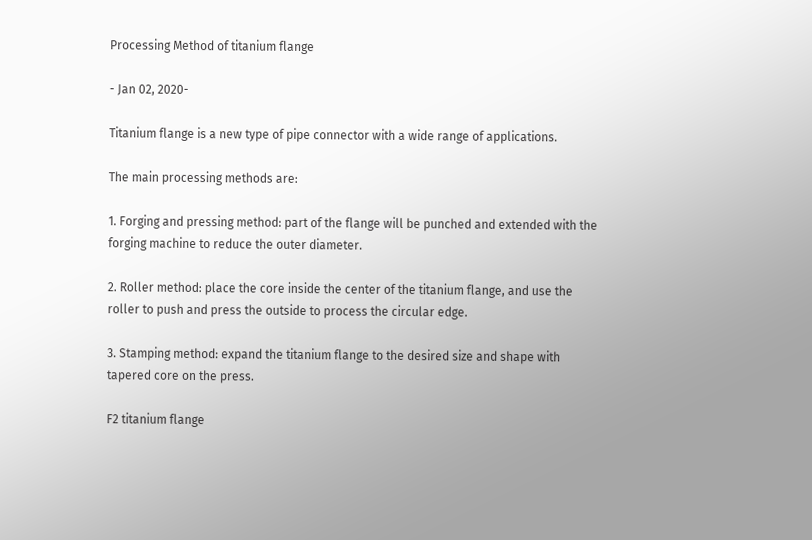Processing Method of titanium flange

- Jan 02, 2020-

Titanium flange is a new type of pipe connector with a wide range of applications.

The main processing methods are:

1. Forging and pressing method: part of the flange will be punched and extended with the forging machine to reduce the outer diameter.

2. Roller method: place the core inside the center of the titanium flange, and use the roller to push and press the outside to process the circular edge.

3. Stamping method: expand the titanium flange to the desired size and shape with tapered core on the press.

F2 titanium flange